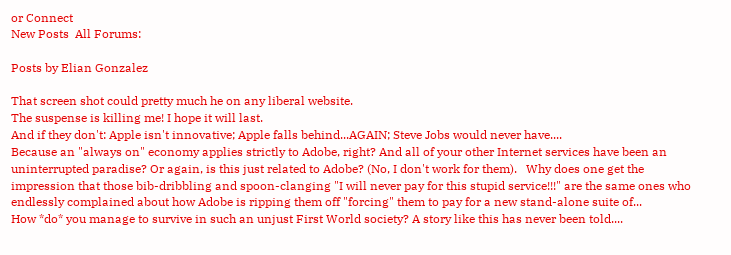or Connect
New Posts  All Forums:

Posts by Elian Gonzalez

That screen shot could pretty much he on any liberal website.
The suspense is killing me! I hope it will last.
And if they don't: Apple isn't innovative; Apple falls behind...AGAIN; Steve Jobs would never have....
Because an "always on" economy applies strictly to Adobe, right? And all of your other Internet services have been an uninterrupted paradise? Or again, is this just related to Adobe? (No, I don't work for them).   Why does one get the impression that those bib-dribbling and spoon-clanging "I will never pay for this stupid service!!!" are the same ones who endlessly complained about how Adobe is ripping them off "forcing" them to pay for a new stand-alone suite of...
How *do* you manage to survive in such an unjust First World society? A story like this has never been told....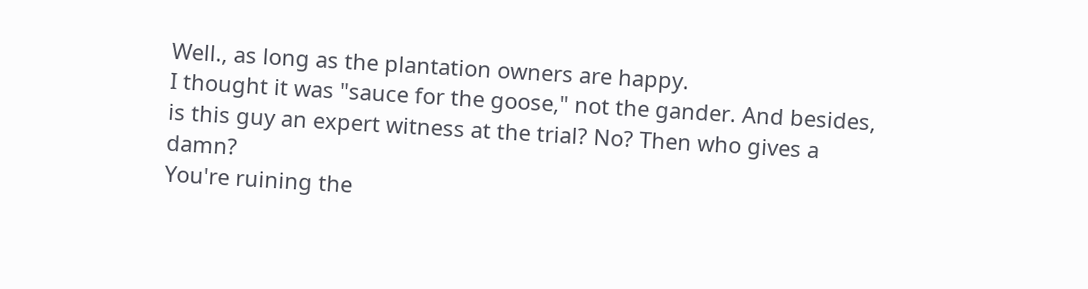Well., as long as the plantation owners are happy.
I thought it was "sauce for the goose," not the gander. And besides, is this guy an expert witness at the trial? No? Then who gives a damn?
You're ruining the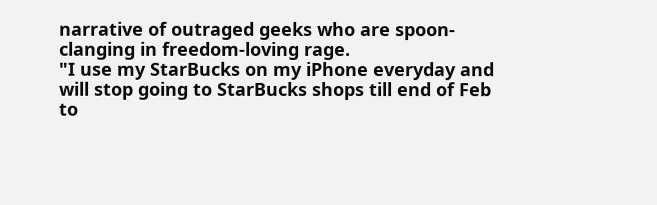narrative of outraged geeks who are spoon-clanging in freedom-loving rage.
"I use my StarBucks on my iPhone everyday and will stop going to StarBucks shops till end of Feb to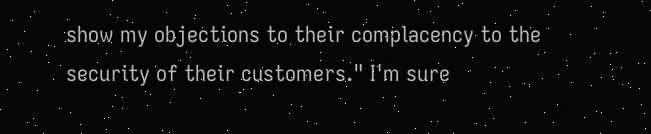show my objections to their complacency to the security of their customers." I'm sure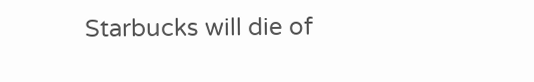Starbucks will die of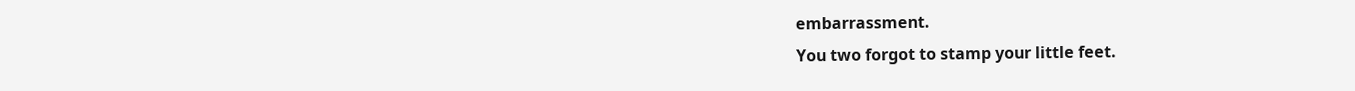embarrassment.
You two forgot to stamp your little feet.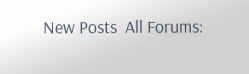New Posts  All Forums: